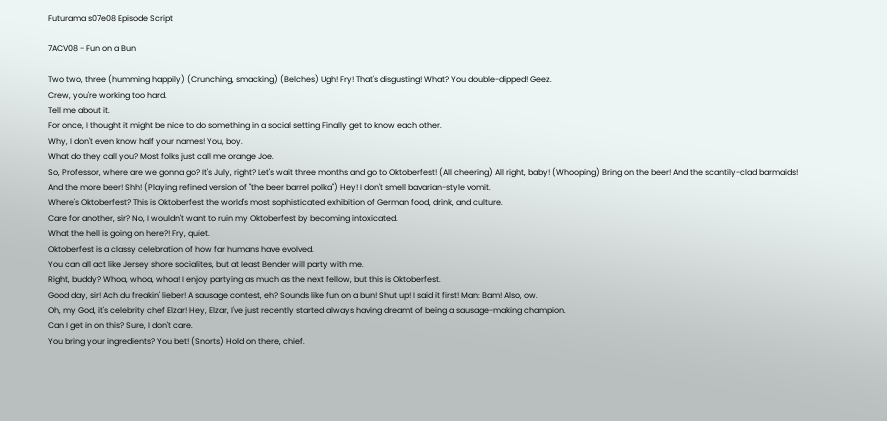Futurama s07e08 Episode Script

7ACV08 - Fun on a Bun

Two two, three (humming happily) (Crunching, smacking) (Belches) Ugh! Fry! That's disgusting! What? You double-dipped! Geez.
Crew, you're working too hard.
Tell me about it.
For once, I thought it might be nice to do something in a social setting Finally get to know each other.
Why, I don't even know half your names! You, boy.
What do they call you? Most folks just call me orange Joe.
So, Professor, where are we gonna go? It's July, right? Let's wait three months and go to Oktoberfest! (All cheering) All right, baby! (Whooping) Bring on the beer! And the scantily-clad barmaids! And the more beer! Shh! (Playing refined version of "the beer barrel polka") Hey! I don't smell bavarian-style vomit.
Where's Oktoberfest? This is Oktoberfest the world's most sophisticated exhibition of German food, drink, and culture.
Care for another, sir? No, I wouldn't want to ruin my Oktoberfest by becoming intoxicated.
What the hell is going on here?! Fry, quiet.
Oktoberfest is a classy celebration of how far humans have evolved.
You can all act like Jersey shore socialites, but at least Bender will party with me.
Right, buddy? Whoa, whoa, whoa! I enjoy partying as much as the next fellow, but this is Oktoberfest.
Good day, sir! Ach du freakin' lieber! A sausage contest, eh? Sounds like fun on a bun! Shut up! I said it first! Man: Bam! Also, ow.
Oh, my God, it's celebrity chef Elzar! Hey, Elzar, I've just recently started always having dreamt of being a sausage-making champion.
Can I get in on this? Sure, I don't care.
You bring your ingredients? You bet! (Snorts) Hold on there, chief.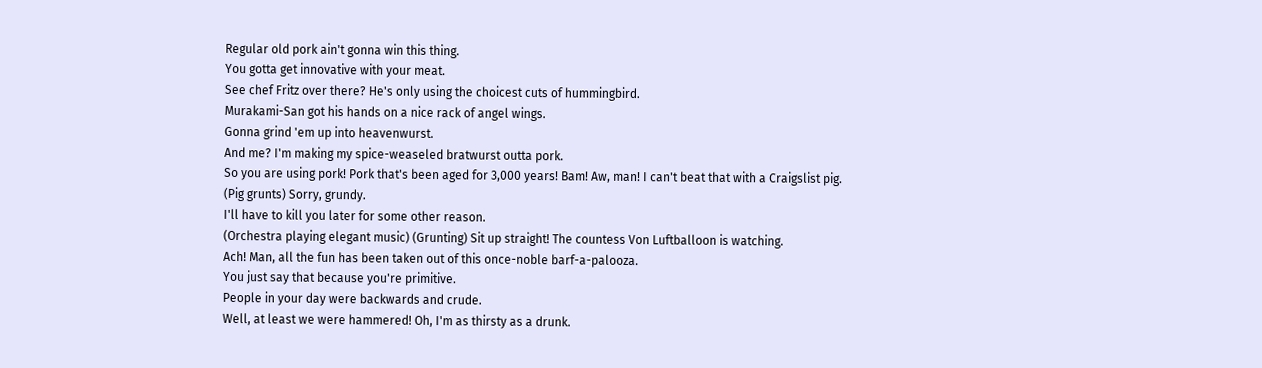Regular old pork ain't gonna win this thing.
You gotta get innovative with your meat.
See chef Fritz over there? He's only using the choicest cuts of hummingbird.
Murakami-San got his hands on a nice rack of angel wings.
Gonna grind 'em up into heavenwurst.
And me? I'm making my spice-weaseled bratwurst outta pork.
So you are using pork! Pork that's been aged for 3,000 years! Bam! Aw, man! I can't beat that with a Craigslist pig.
(Pig grunts) Sorry, grundy.
I'll have to kill you later for some other reason.
(Orchestra playing elegant music) (Grunting) Sit up straight! The countess Von Luftballoon is watching.
Ach! Man, all the fun has been taken out of this once-noble barf-a-palooza.
You just say that because you're primitive.
People in your day were backwards and crude.
Well, at least we were hammered! Oh, I'm as thirsty as a drunk.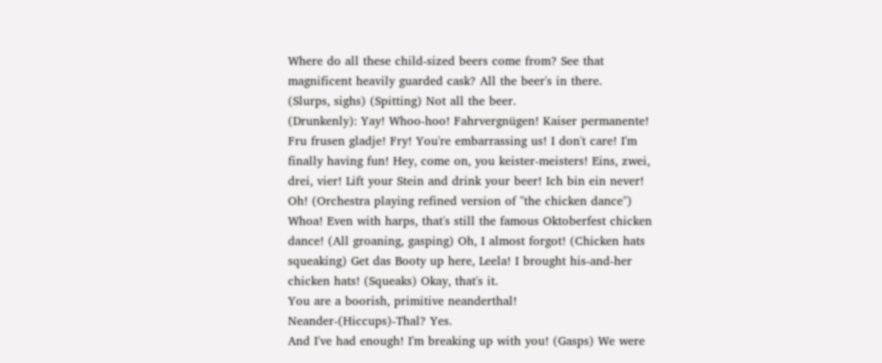Where do all these child-sized beers come from? See that magnificent heavily guarded cask? All the beer's in there.
(Slurps, sighs) (Spitting) Not all the beer.
(Drunkenly): Yay! Whoo-hoo! Fahrvergnügen! Kaiser permanente! Fru frusen gladje! Fry! You're embarrassing us! I don't care! I'm finally having fun! Hey, come on, you keister-meisters! Eins, zwei, drei, vier! Lift your Stein and drink your beer! Ich bin ein never! Oh! (Orchestra playing refined version of "the chicken dance") Whoa! Even with harps, that's still the famous Oktoberfest chicken dance! (All groaning, gasping) Oh, I almost forgot! (Chicken hats squeaking) Get das Booty up here, Leela! I brought his-and-her chicken hats! (Squeaks) Okay, that's it.
You are a boorish, primitive neanderthal! Neander-(Hiccups)-Thal? Yes.
And I've had enough! I'm breaking up with you! (Gasps) We were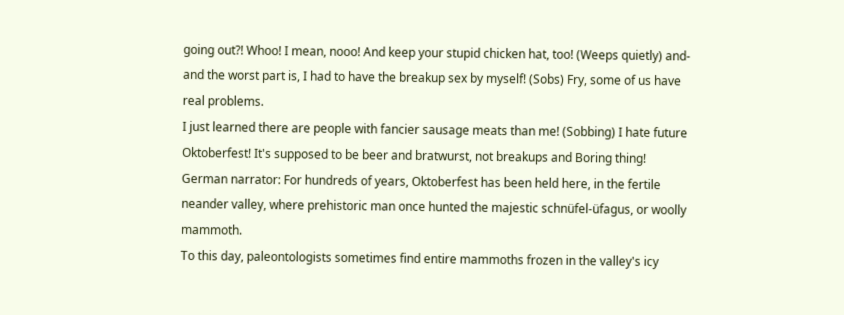going out?! Whoo! I mean, nooo! And keep your stupid chicken hat, too! (Weeps quietly) and-and the worst part is, I had to have the breakup sex by myself! (Sobs) Fry, some of us have real problems.
I just learned there are people with fancier sausage meats than me! (Sobbing) I hate future Oktoberfest! It's supposed to be beer and bratwurst, not breakups and Boring thing! German narrator: For hundreds of years, Oktoberfest has been held here, in the fertile neander valley, where prehistoric man once hunted the majestic schnüfel-üfagus, or woolly mammoth.
To this day, paleontologists sometimes find entire mammoths frozen in the valley's icy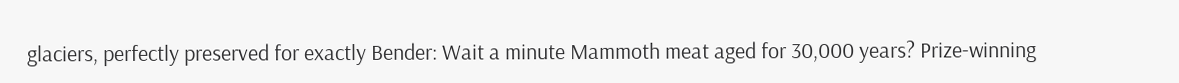glaciers, perfectly preserved for exactly Bender: Wait a minute Mammoth meat aged for 30,000 years? Prize-winning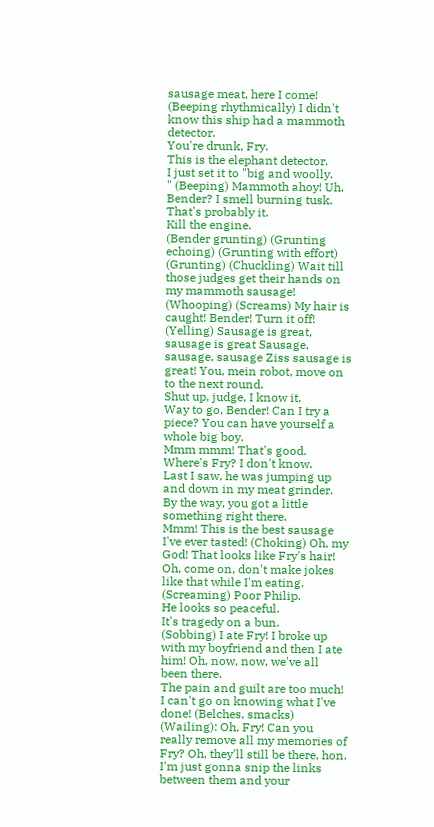sausage meat, here I come! (Beeping rhythmically) I didn't know this ship had a mammoth detector.
You're drunk, Fry.
This is the elephant detector.
I just set it to "big and woolly.
" (Beeping) Mammoth ahoy! Uh, Bender? I smell burning tusk.
That's probably it.
Kill the engine.
(Bender grunting) (Grunting echoing) (Grunting with effort) (Grunting) (Chuckling) Wait till those judges get their hands on my mammoth sausage! (Whooping) (Screams) My hair is caught! Bender! Turn it off! (Yelling) Sausage is great, sausage is great Sausage, sausage, sausage Ziss sausage is great! You, mein robot, move on to the next round.
Shut up, judge, I know it.
Way to go, Bender! Can I try a piece? You can have yourself a whole big boy.
Mmm mmm! That's good.
Where's Fry? I don't know.
Last I saw, he was jumping up and down in my meat grinder.
By the way, you got a little something right there.
Mmm! This is the best sausage I've ever tasted! (Choking) Oh, my God! That looks like Fry's hair! Oh, come on, don't make jokes like that while I'm eating.
(Screaming) Poor Philip.
He looks so peaceful.
It's tragedy on a bun.
(Sobbing) I ate Fry! I broke up with my boyfriend and then I ate him! Oh, now, now, we've all been there.
The pain and guilt are too much! I can't go on knowing what I've done! (Belches, smacks) (Wailing): Oh, Fry! Can you really remove all my memories of Fry? Oh, they'll still be there, hon.
I'm just gonna snip the links between them and your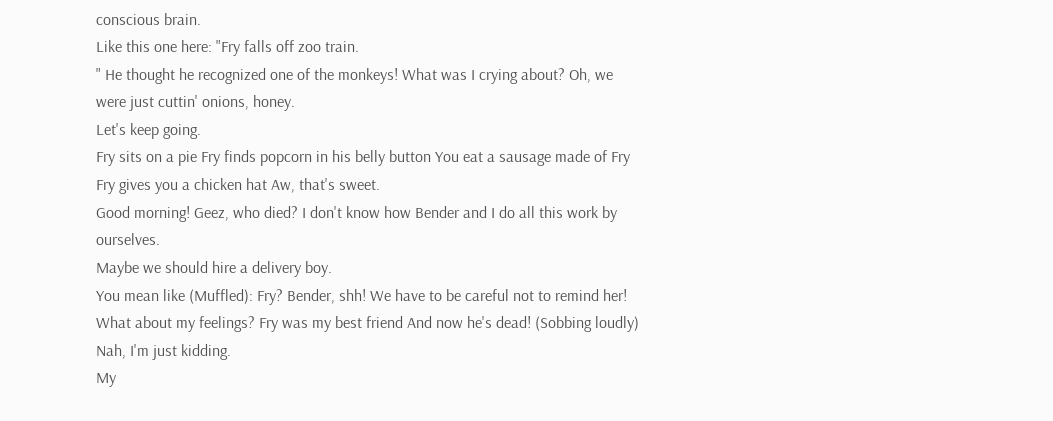conscious brain.
Like this one here: "Fry falls off zoo train.
" He thought he recognized one of the monkeys! What was I crying about? Oh, we were just cuttin' onions, honey.
Let's keep going.
Fry sits on a pie Fry finds popcorn in his belly button You eat a sausage made of Fry Fry gives you a chicken hat Aw, that's sweet.
Good morning! Geez, who died? I don't know how Bender and I do all this work by ourselves.
Maybe we should hire a delivery boy.
You mean like (Muffled): Fry? Bender, shh! We have to be careful not to remind her! What about my feelings? Fry was my best friend And now he's dead! (Sobbing loudly) Nah, I'm just kidding.
My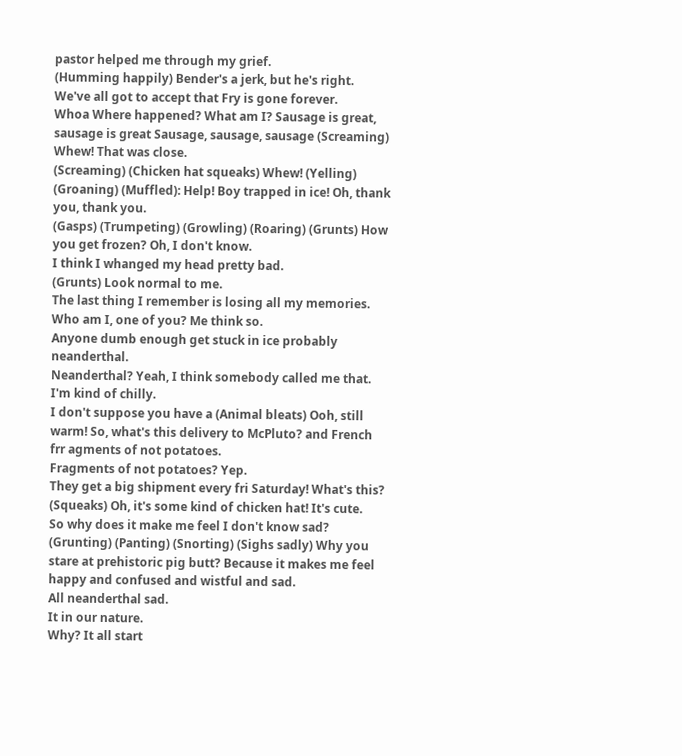pastor helped me through my grief.
(Humming happily) Bender's a jerk, but he's right.
We've all got to accept that Fry is gone forever.
Whoa Where happened? What am I? Sausage is great, sausage is great Sausage, sausage, sausage (Screaming) Whew! That was close.
(Screaming) (Chicken hat squeaks) Whew! (Yelling) (Groaning) (Muffled): Help! Boy trapped in ice! Oh, thank you, thank you.
(Gasps) (Trumpeting) (Growling) (Roaring) (Grunts) How you get frozen? Oh, I don't know.
I think I whanged my head pretty bad.
(Grunts) Look normal to me.
The last thing I remember is losing all my memories.
Who am I, one of you? Me think so.
Anyone dumb enough get stuck in ice probably neanderthal.
Neanderthal? Yeah, I think somebody called me that.
I'm kind of chilly.
I don't suppose you have a (Animal bleats) Ooh, still warm! So, what's this delivery to McPluto? and French frr agments of not potatoes.
Fragments of not potatoes? Yep.
They get a big shipment every fri Saturday! What's this? (Squeaks) Oh, it's some kind of chicken hat! It's cute.
So why does it make me feel I don't know sad? (Grunting) (Panting) (Snorting) (Sighs sadly) Why you stare at prehistoric pig butt? Because it makes me feel happy and confused and wistful and sad.
All neanderthal sad.
It in our nature.
Why? It all start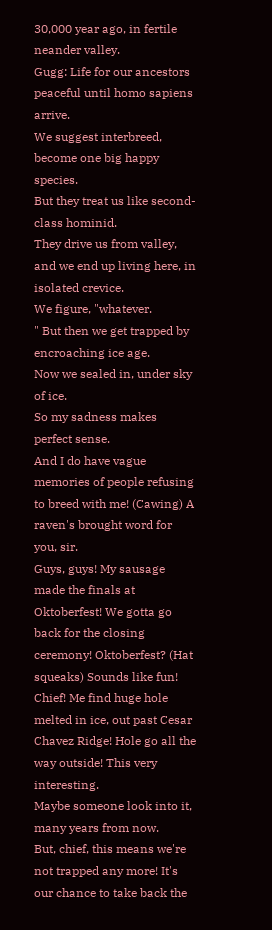30,000 year ago, in fertile neander valley.
Gugg: Life for our ancestors peaceful until homo sapiens arrive.
We suggest interbreed, become one big happy species.
But they treat us like second-class hominid.
They drive us from valley, and we end up living here, in isolated crevice.
We figure, "whatever.
" But then we get trapped by encroaching ice age.
Now we sealed in, under sky of ice.
So my sadness makes perfect sense.
And I do have vague memories of people refusing to breed with me! (Cawing) A raven's brought word for you, sir.
Guys, guys! My sausage made the finals at Oktoberfest! We gotta go back for the closing ceremony! Oktoberfest? (Hat squeaks) Sounds like fun! Chief! Me find huge hole melted in ice, out past Cesar Chavez Ridge! Hole go all the way outside! This very interesting.
Maybe someone look into it, many years from now.
But, chief, this means we're not trapped any more! It's our chance to take back the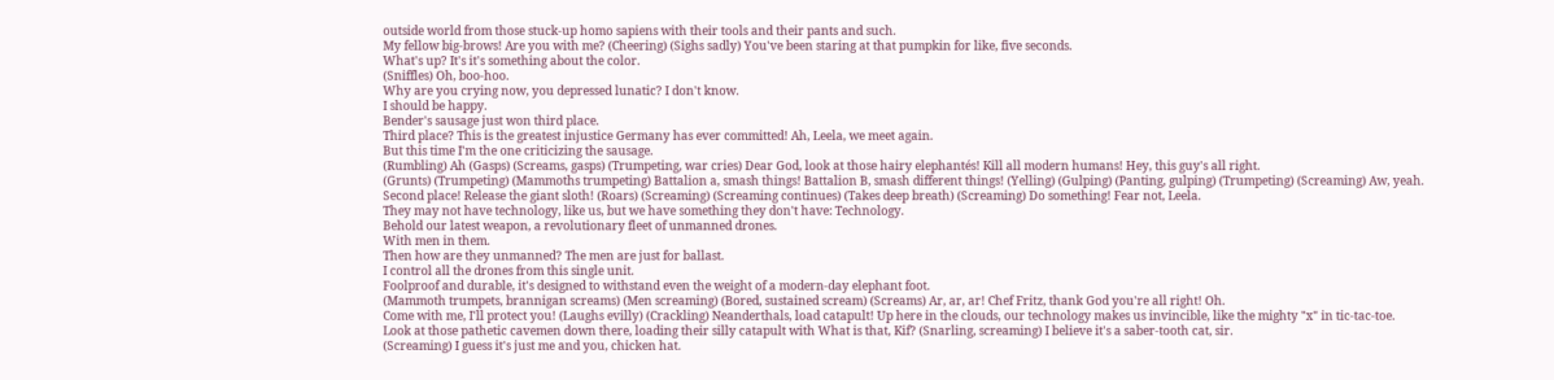outside world from those stuck-up homo sapiens with their tools and their pants and such.
My fellow big-brows! Are you with me? (Cheering) (Sighs sadly) You've been staring at that pumpkin for like, five seconds.
What's up? It's it's something about the color.
(Sniffles) Oh, boo-hoo.
Why are you crying now, you depressed lunatic? I don't know.
I should be happy.
Bender's sausage just won third place.
Third place? This is the greatest injustice Germany has ever committed! Ah, Leela, we meet again.
But this time I'm the one criticizing the sausage.
(Rumbling) Ah (Gasps) (Screams, gasps) (Trumpeting, war cries) Dear God, look at those hairy elephantés! Kill all modern humans! Hey, this guy's all right.
(Grunts) (Trumpeting) (Mammoths trumpeting) Battalion a, smash things! Battalion B, smash different things! (Yelling) (Gulping) (Panting, gulping) (Trumpeting) (Screaming) Aw, yeah.
Second place! Release the giant sloth! (Roars) (Screaming) (Screaming continues) (Takes deep breath) (Screaming) Do something! Fear not, Leela.
They may not have technology, like us, but we have something they don't have: Technology.
Behold our latest weapon, a revolutionary fleet of unmanned drones.
With men in them.
Then how are they unmanned? The men are just for ballast.
I control all the drones from this single unit.
Foolproof and durable, it's designed to withstand even the weight of a modern-day elephant foot.
(Mammoth trumpets, brannigan screams) (Men screaming) (Bored, sustained scream) (Screams) Ar, ar, ar! Chef Fritz, thank God you're all right! Oh.
Come with me, I'll protect you! (Laughs evilly) (Crackling) Neanderthals, load catapult! Up here in the clouds, our technology makes us invincible, like the mighty "x" in tic-tac-toe.
Look at those pathetic cavemen down there, loading their silly catapult with What is that, Kif? (Snarling, screaming) I believe it's a saber-tooth cat, sir.
(Screaming) I guess it's just me and you, chicken hat.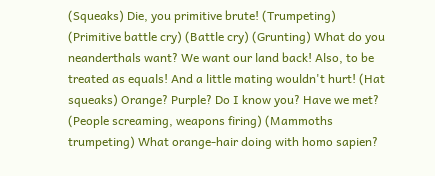(Squeaks) Die, you primitive brute! (Trumpeting) (Primitive battle cry) (Battle cry) (Grunting) What do you neanderthals want? We want our land back! Also, to be treated as equals! And a little mating wouldn't hurt! (Hat squeaks) Orange? Purple? Do I know you? Have we met? (People screaming, weapons firing) (Mammoths trumpeting) What orange-hair doing with homo sapien?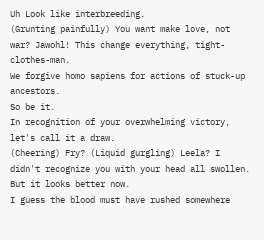Uh Look like interbreeding.
(Grunting painfully) You want make love, not war? Jawohl! This change everything, tight-clothes-man.
We forgive homo sapiens for actions of stuck-up ancestors.
So be it.
In recognition of your overwhelming victory, let's call it a draw.
(Cheering) Fry? (Liquid gurgling) Leela? I didn't recognize you with your head all swollen.
But it looks better now.
I guess the blood must have rushed somewhere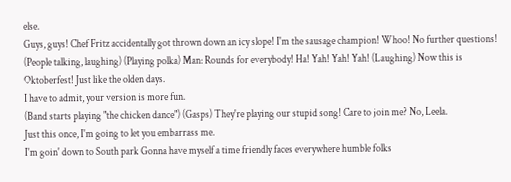else.
Guys, guys! Chef Fritz accidentally got thrown down an icy slope! I'm the sausage champion! Whoo! No further questions! (People talking, laughing) (Playing polka) Man: Rounds for everybody! Ha! Yah! Yah! Yah! (Laughing) Now this is Oktoberfest! Just like the olden days.
I have to admit, your version is more fun.
(Band starts playing "the chicken dance") (Gasps) They're playing our stupid song! Care to join me? No, Leela.
Just this once, I'm going to let you embarrass me.
I'm goin' down to South park Gonna have myself a time friendly faces everywhere humble folks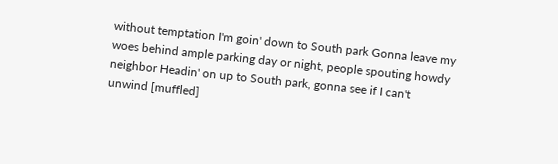without temptation I'm goin' down to South park Gonna leave my woes behind ample parking day or night, people spouting howdy neighbor Headin' on up to South park, gonna see if I can't unwind [muffled]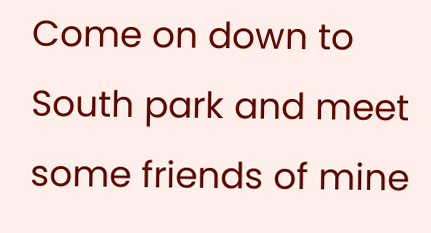Come on down to South park and meet some friends of mine